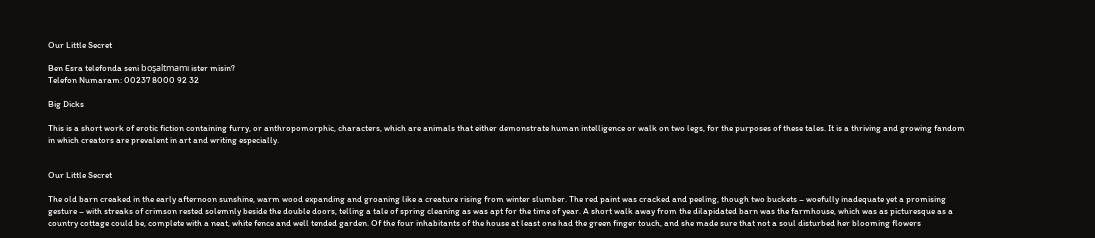Our Little Secret

Ben Esra telefonda seni boşaltmamı ister misin?
Telefon Numaram: 00237 8000 92 32

Big Dicks

This is a short work of erotic fiction containing furry, or anthropomorphic, characters, which are animals that either demonstrate human intelligence or walk on two legs, for the purposes of these tales. It is a thriving and growing fandom in which creators are prevalent in art and writing especially.


Our Little Secret

The old barn creaked in the early afternoon sunshine, warm wood expanding and groaning like a creature rising from winter slumber. The red paint was cracked and peeling, though two buckets – woefully inadequate yet a promising gesture – with streaks of crimson rested solemnly beside the double doors, telling a tale of spring cleaning as was apt for the time of year. A short walk away from the dilapidated barn was the farmhouse, which was as picturesque as a country cottage could be, complete with a neat, white fence and well tended garden. Of the four inhabitants of the house at least one had the green finger touch, and she made sure that not a soul disturbed her blooming flowers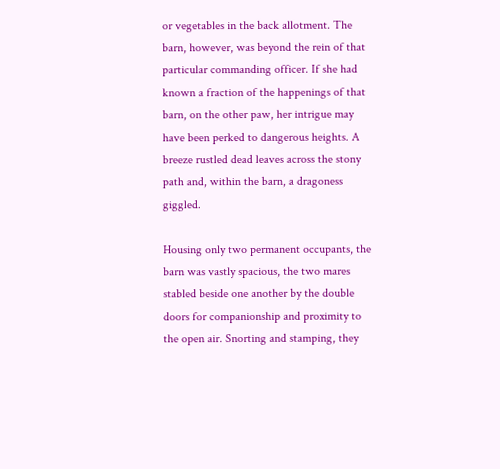or vegetables in the back allotment. The barn, however, was beyond the rein of that particular commanding officer. If she had known a fraction of the happenings of that barn, on the other paw, her intrigue may have been perked to dangerous heights. A breeze rustled dead leaves across the stony path and, within the barn, a dragoness giggled.

Housing only two permanent occupants, the barn was vastly spacious, the two mares stabled beside one another by the double doors for companionship and proximity to the open air. Snorting and stamping, they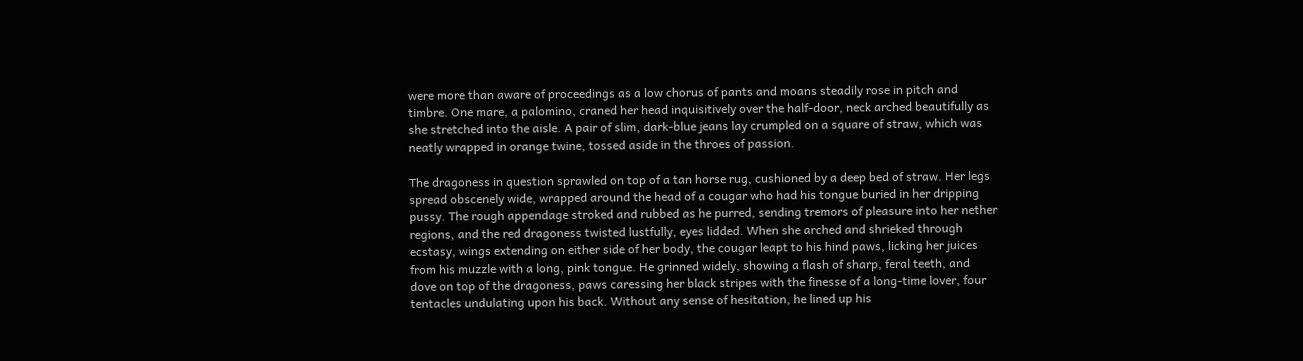were more than aware of proceedings as a low chorus of pants and moans steadily rose in pitch and timbre. One mare, a palomino, craned her head inquisitively over the half-door, neck arched beautifully as she stretched into the aisle. A pair of slim, dark-blue jeans lay crumpled on a square of straw, which was neatly wrapped in orange twine, tossed aside in the throes of passion.

The dragoness in question sprawled on top of a tan horse rug, cushioned by a deep bed of straw. Her legs spread obscenely wide, wrapped around the head of a cougar who had his tongue buried in her dripping pussy. The rough appendage stroked and rubbed as he purred, sending tremors of pleasure into her nether regions, and the red dragoness twisted lustfully, eyes lidded. When she arched and shrieked through ecstasy, wings extending on either side of her body, the cougar leapt to his hind paws, licking her juices from his muzzle with a long, pink tongue. He grinned widely, showing a flash of sharp, feral teeth, and dove on top of the dragoness, paws caressing her black stripes with the finesse of a long-time lover, four tentacles undulating upon his back. Without any sense of hesitation, he lined up his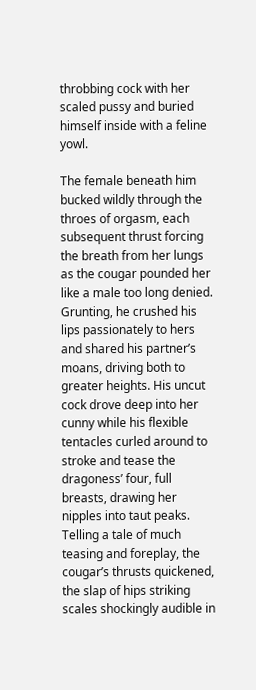throbbing cock with her scaled pussy and buried himself inside with a feline yowl.

The female beneath him bucked wildly through the throes of orgasm, each subsequent thrust forcing the breath from her lungs as the cougar pounded her like a male too long denied. Grunting, he crushed his lips passionately to hers and shared his partner’s moans, driving both to greater heights. His uncut cock drove deep into her cunny while his flexible tentacles curled around to stroke and tease the dragoness’ four, full breasts, drawing her nipples into taut peaks. Telling a tale of much teasing and foreplay, the cougar’s thrusts quickened, the slap of hips striking scales shockingly audible in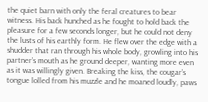the quiet barn with only the feral creatures to bear witness. His back hunched as he fought to hold back the pleasure for a few seconds longer, but he could not deny the lusts of his earthly form. He flew over the edge with a shudder that ran through his whole body, growling into his partner’s mouth as he ground deeper, wanting more even as it was willingly given. Breaking the kiss, the cougar’s tongue lolled from his muzzle and he moaned loudly, paws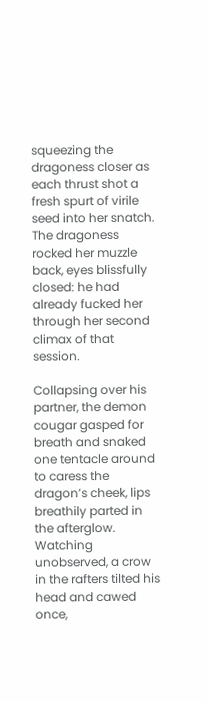squeezing the dragoness closer as each thrust shot a fresh spurt of virile seed into her snatch. The dragoness rocked her muzzle back, eyes blissfully closed: he had already fucked her through her second climax of that session.

Collapsing over his partner, the demon cougar gasped for breath and snaked one tentacle around to caress the dragon’s cheek, lips breathily parted in the afterglow. Watching unobserved, a crow in the rafters tilted his head and cawed once,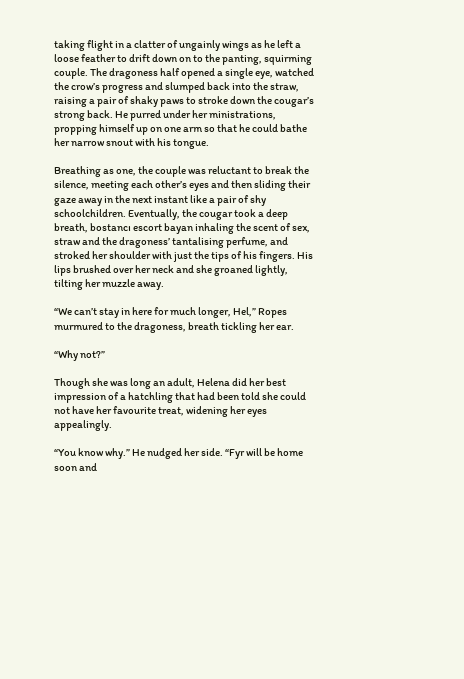taking flight in a clatter of ungainly wings as he left a loose feather to drift down on to the panting, squirming couple. The dragoness half opened a single eye, watched the crow’s progress and slumped back into the straw, raising a pair of shaky paws to stroke down the cougar’s strong back. He purred under her ministrations, propping himself up on one arm so that he could bathe her narrow snout with his tongue.

Breathing as one, the couple was reluctant to break the silence, meeting each other’s eyes and then sliding their gaze away in the next instant like a pair of shy schoolchildren. Eventually, the cougar took a deep breath, bostancı escort bayan inhaling the scent of sex, straw and the dragoness’ tantalising perfume, and stroked her shoulder with just the tips of his fingers. His lips brushed over her neck and she groaned lightly, tilting her muzzle away.

“We can’t stay in here for much longer, Hel,” Ropes murmured to the dragoness, breath tickling her ear.

“Why not?”

Though she was long an adult, Helena did her best impression of a hatchling that had been told she could not have her favourite treat, widening her eyes appealingly.

“You know why.” He nudged her side. “Fyr will be home soon and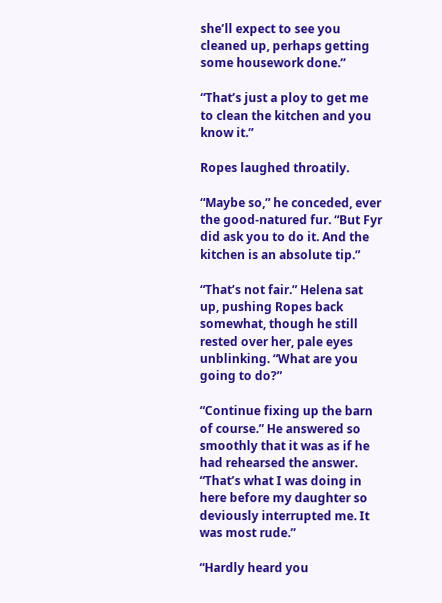she’ll expect to see you cleaned up, perhaps getting some housework done.”

“That’s just a ploy to get me to clean the kitchen and you know it.”

Ropes laughed throatily.

“Maybe so,” he conceded, ever the good-natured fur. “But Fyr did ask you to do it. And the kitchen is an absolute tip.”

“That’s not fair.” Helena sat up, pushing Ropes back somewhat, though he still rested over her, pale eyes unblinking. “What are you going to do?”

“Continue fixing up the barn of course.” He answered so smoothly that it was as if he had rehearsed the answer. “That’s what I was doing in here before my daughter so deviously interrupted me. It was most rude.”

“Hardly heard you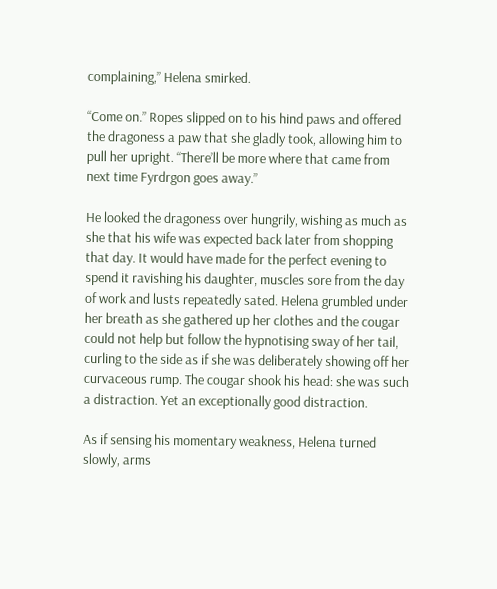complaining,” Helena smirked.

“Come on.” Ropes slipped on to his hind paws and offered the dragoness a paw that she gladly took, allowing him to pull her upright. “There’ll be more where that came from next time Fyrdrgon goes away.”

He looked the dragoness over hungrily, wishing as much as she that his wife was expected back later from shopping that day. It would have made for the perfect evening to spend it ravishing his daughter, muscles sore from the day of work and lusts repeatedly sated. Helena grumbled under her breath as she gathered up her clothes and the cougar could not help but follow the hypnotising sway of her tail, curling to the side as if she was deliberately showing off her curvaceous rump. The cougar shook his head: she was such a distraction. Yet an exceptionally good distraction.

As if sensing his momentary weakness, Helena turned slowly, arms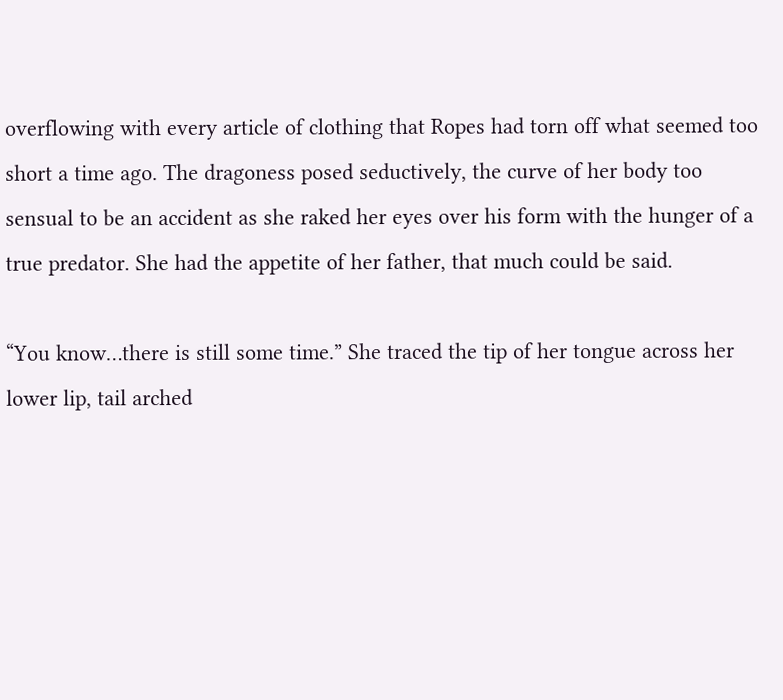overflowing with every article of clothing that Ropes had torn off what seemed too short a time ago. The dragoness posed seductively, the curve of her body too sensual to be an accident as she raked her eyes over his form with the hunger of a true predator. She had the appetite of her father, that much could be said.

“You know…there is still some time.” She traced the tip of her tongue across her lower lip, tail arched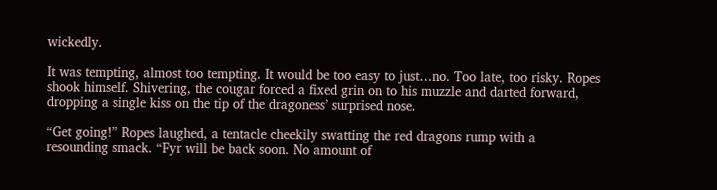wickedly.

It was tempting, almost too tempting. It would be too easy to just…no. Too late, too risky. Ropes shook himself. Shivering, the cougar forced a fixed grin on to his muzzle and darted forward, dropping a single kiss on the tip of the dragoness’ surprised nose.

“Get going!” Ropes laughed, a tentacle cheekily swatting the red dragons rump with a resounding smack. “Fyr will be back soon. No amount of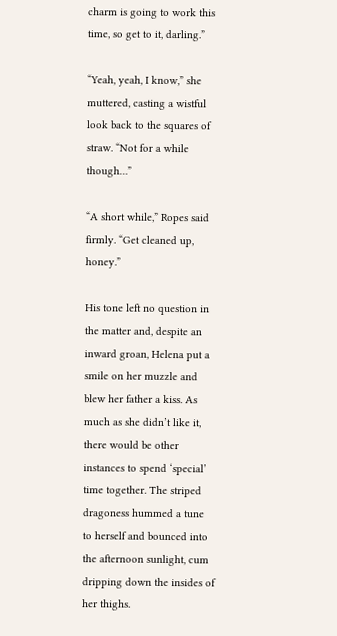charm is going to work this time, so get to it, darling.”

“Yeah, yeah, I know,” she muttered, casting a wistful look back to the squares of straw. “Not for a while though…”

“A short while,” Ropes said firmly. “Get cleaned up, honey.”

His tone left no question in the matter and, despite an inward groan, Helena put a smile on her muzzle and blew her father a kiss. As much as she didn’t like it, there would be other instances to spend ‘special’ time together. The striped dragoness hummed a tune to herself and bounced into the afternoon sunlight, cum dripping down the insides of her thighs.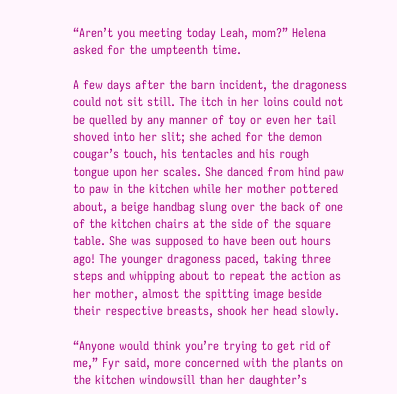“Aren’t you meeting today Leah, mom?” Helena asked for the umpteenth time.

A few days after the barn incident, the dragoness could not sit still. The itch in her loins could not be quelled by any manner of toy or even her tail shoved into her slit; she ached for the demon cougar’s touch, his tentacles and his rough tongue upon her scales. She danced from hind paw to paw in the kitchen while her mother pottered about, a beige handbag slung over the back of one of the kitchen chairs at the side of the square table. She was supposed to have been out hours ago! The younger dragoness paced, taking three steps and whipping about to repeat the action as her mother, almost the spitting image beside their respective breasts, shook her head slowly.

“Anyone would think you’re trying to get rid of me,” Fyr said, more concerned with the plants on the kitchen windowsill than her daughter’s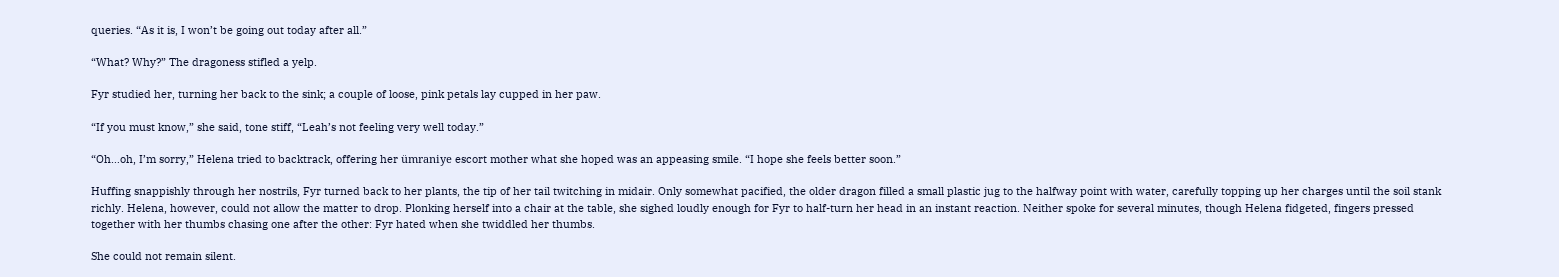queries. “As it is, I won’t be going out today after all.”

“What? Why?” The dragoness stifled a yelp.

Fyr studied her, turning her back to the sink; a couple of loose, pink petals lay cupped in her paw.

“If you must know,” she said, tone stiff, “Leah’s not feeling very well today.”

“Oh…oh, I’m sorry,” Helena tried to backtrack, offering her ümraniye escort mother what she hoped was an appeasing smile. “I hope she feels better soon.”

Huffing snappishly through her nostrils, Fyr turned back to her plants, the tip of her tail twitching in midair. Only somewhat pacified, the older dragon filled a small plastic jug to the halfway point with water, carefully topping up her charges until the soil stank richly. Helena, however, could not allow the matter to drop. Plonking herself into a chair at the table, she sighed loudly enough for Fyr to half-turn her head in an instant reaction. Neither spoke for several minutes, though Helena fidgeted, fingers pressed together with her thumbs chasing one after the other: Fyr hated when she twiddled her thumbs.

She could not remain silent.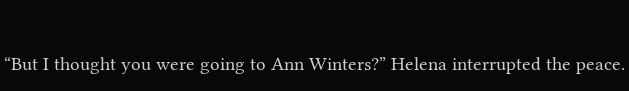“But I thought you were going to Ann Winters?” Helena interrupted the peace.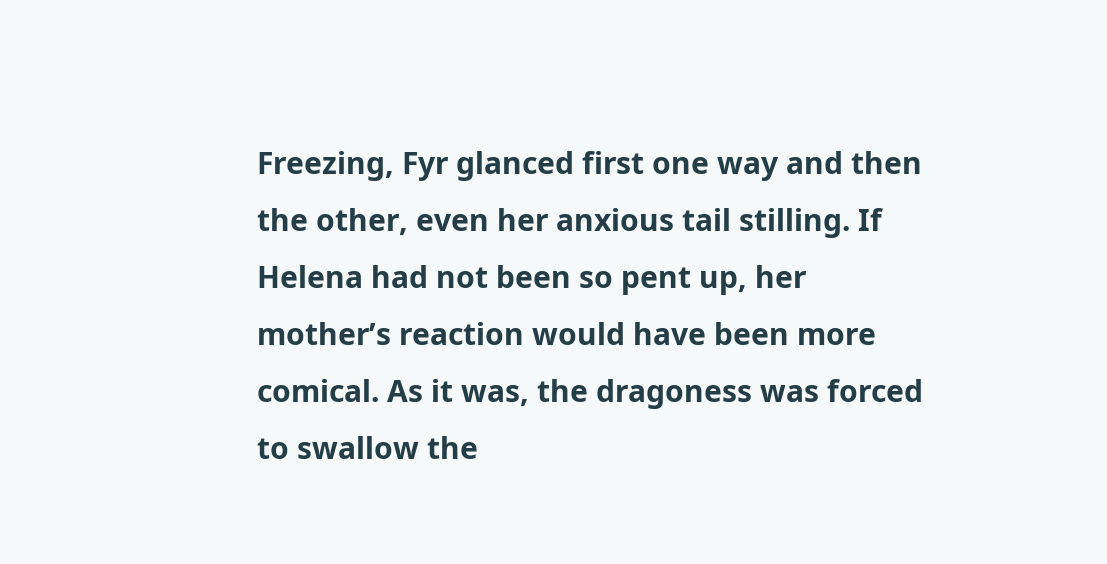Freezing, Fyr glanced first one way and then the other, even her anxious tail stilling. If Helena had not been so pent up, her mother’s reaction would have been more comical. As it was, the dragoness was forced to swallow the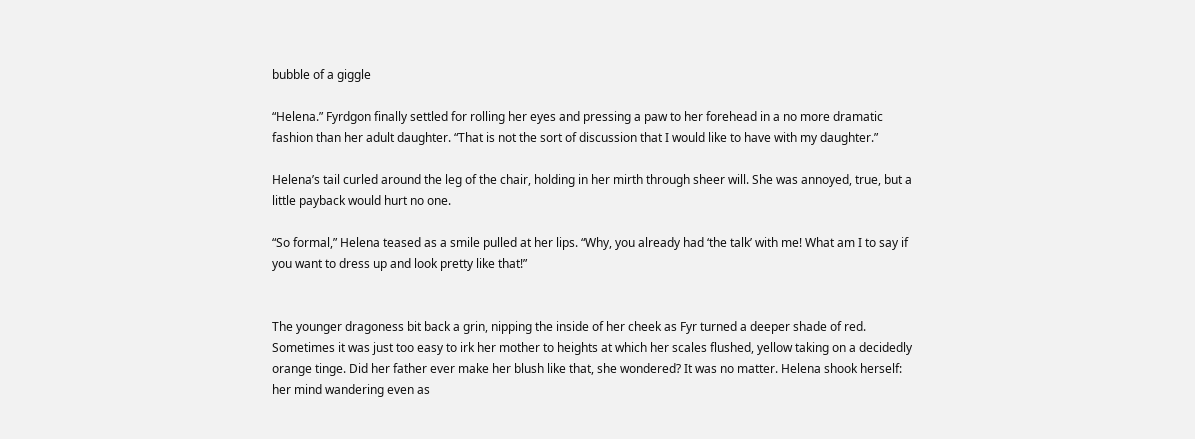bubble of a giggle

“Helena.” Fyrdgon finally settled for rolling her eyes and pressing a paw to her forehead in a no more dramatic fashion than her adult daughter. “That is not the sort of discussion that I would like to have with my daughter.”

Helena’s tail curled around the leg of the chair, holding in her mirth through sheer will. She was annoyed, true, but a little payback would hurt no one.

“So formal,” Helena teased as a smile pulled at her lips. “Why, you already had ‘the talk’ with me! What am I to say if you want to dress up and look pretty like that!”


The younger dragoness bit back a grin, nipping the inside of her cheek as Fyr turned a deeper shade of red. Sometimes it was just too easy to irk her mother to heights at which her scales flushed, yellow taking on a decidedly orange tinge. Did her father ever make her blush like that, she wondered? It was no matter. Helena shook herself: her mind wandering even as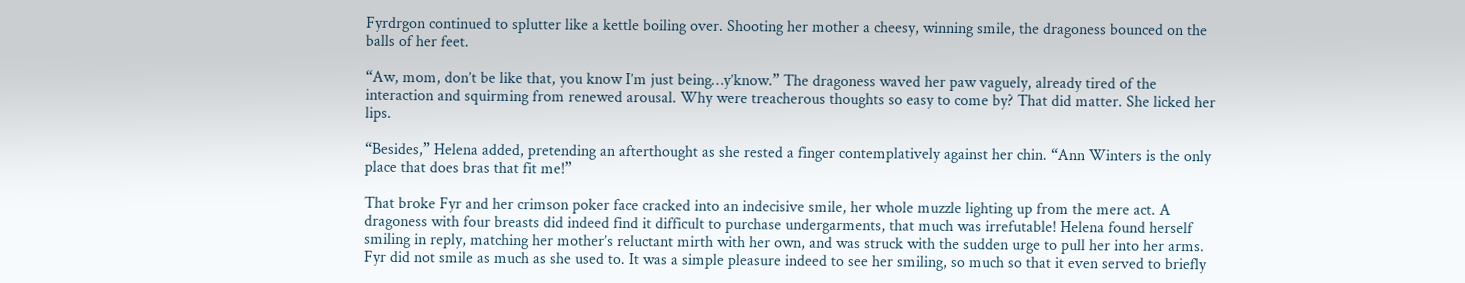Fyrdrgon continued to splutter like a kettle boiling over. Shooting her mother a cheesy, winning smile, the dragoness bounced on the balls of her feet.

“Aw, mom, don’t be like that, you know I’m just being…y’know.” The dragoness waved her paw vaguely, already tired of the interaction and squirming from renewed arousal. Why were treacherous thoughts so easy to come by? That did matter. She licked her lips.

“Besides,” Helena added, pretending an afterthought as she rested a finger contemplatively against her chin. “Ann Winters is the only place that does bras that fit me!”

That broke Fyr and her crimson poker face cracked into an indecisive smile, her whole muzzle lighting up from the mere act. A dragoness with four breasts did indeed find it difficult to purchase undergarments, that much was irrefutable! Helena found herself smiling in reply, matching her mother’s reluctant mirth with her own, and was struck with the sudden urge to pull her into her arms. Fyr did not smile as much as she used to. It was a simple pleasure indeed to see her smiling, so much so that it even served to briefly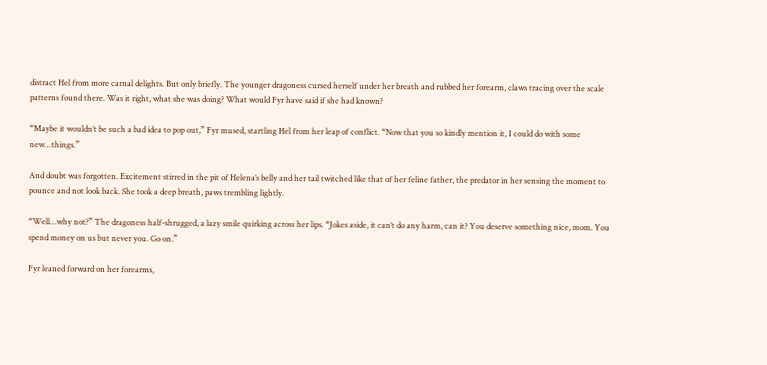distract Hel from more carnal delights. But only briefly. The younger dragoness cursed herself under her breath and rubbed her forearm, claws tracing over the scale patterns found there. Was it right, what she was doing? What would Fyr have said if she had known?

“Maybe it wouldn’t be such a bad idea to pop out,” Fyr mused, startling Hel from her leap of conflict. “Now that you so kindly mention it, I could do with some new…things.”

And doubt was forgotten. Excitement stirred in the pit of Helena’s belly and her tail twitched like that of her feline father, the predator in her sensing the moment to pounce and not look back. She took a deep breath, paws trembling lightly.

“Well…why not?” The dragoness half-shrugged, a lazy smile quirking across her lips. “Jokes aside, it can’t do any harm, can it? You deserve something nice, mom. You spend money on us but never you. Go on.”

Fyr leaned forward on her forearms,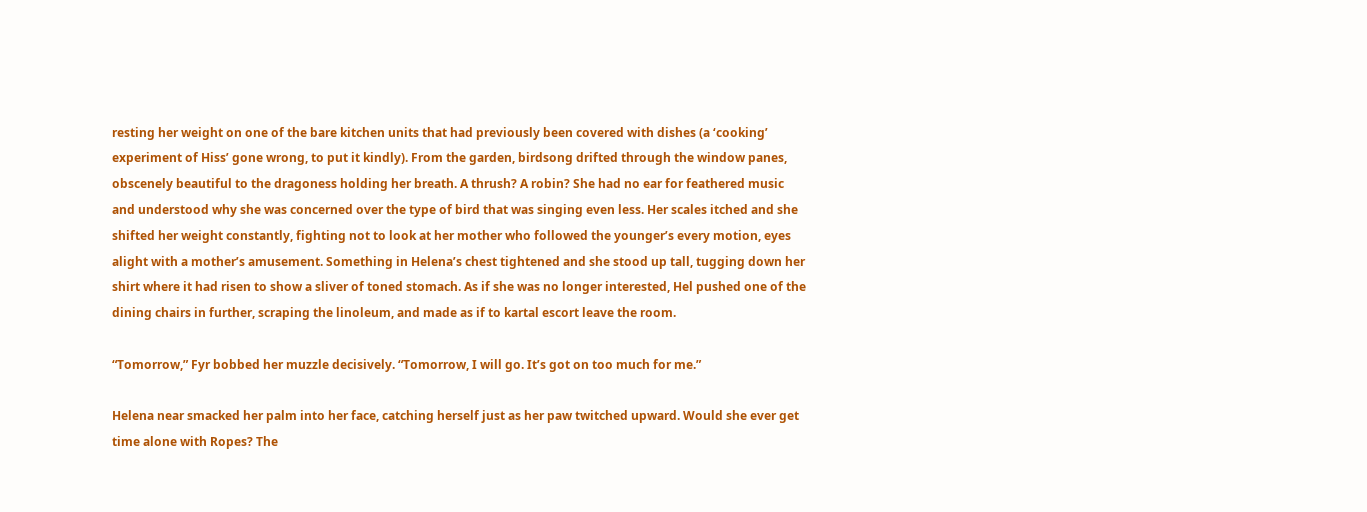resting her weight on one of the bare kitchen units that had previously been covered with dishes (a ‘cooking’ experiment of Hiss’ gone wrong, to put it kindly). From the garden, birdsong drifted through the window panes, obscenely beautiful to the dragoness holding her breath. A thrush? A robin? She had no ear for feathered music and understood why she was concerned over the type of bird that was singing even less. Her scales itched and she shifted her weight constantly, fighting not to look at her mother who followed the younger’s every motion, eyes alight with a mother’s amusement. Something in Helena’s chest tightened and she stood up tall, tugging down her shirt where it had risen to show a sliver of toned stomach. As if she was no longer interested, Hel pushed one of the dining chairs in further, scraping the linoleum, and made as if to kartal escort leave the room.

“Tomorrow,” Fyr bobbed her muzzle decisively. “Tomorrow, I will go. It’s got on too much for me.”

Helena near smacked her palm into her face, catching herself just as her paw twitched upward. Would she ever get time alone with Ropes? The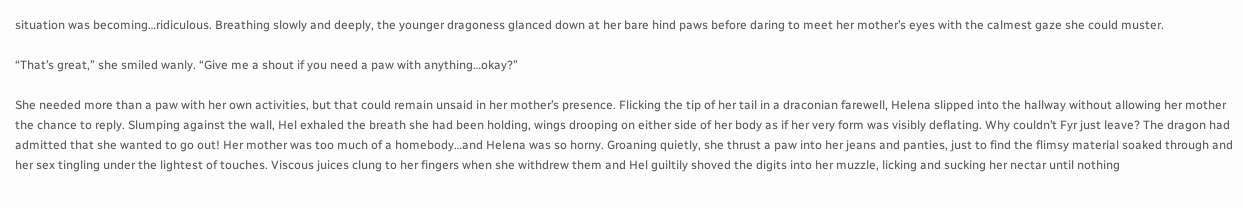situation was becoming…ridiculous. Breathing slowly and deeply, the younger dragoness glanced down at her bare hind paws before daring to meet her mother’s eyes with the calmest gaze she could muster.

“That’s great,” she smiled wanly. “Give me a shout if you need a paw with anything…okay?”

She needed more than a paw with her own activities, but that could remain unsaid in her mother’s presence. Flicking the tip of her tail in a draconian farewell, Helena slipped into the hallway without allowing her mother the chance to reply. Slumping against the wall, Hel exhaled the breath she had been holding, wings drooping on either side of her body as if her very form was visibly deflating. Why couldn’t Fyr just leave? The dragon had admitted that she wanted to go out! Her mother was too much of a homebody…and Helena was so horny. Groaning quietly, she thrust a paw into her jeans and panties, just to find the flimsy material soaked through and her sex tingling under the lightest of touches. Viscous juices clung to her fingers when she withdrew them and Hel guiltily shoved the digits into her muzzle, licking and sucking her nectar until nothing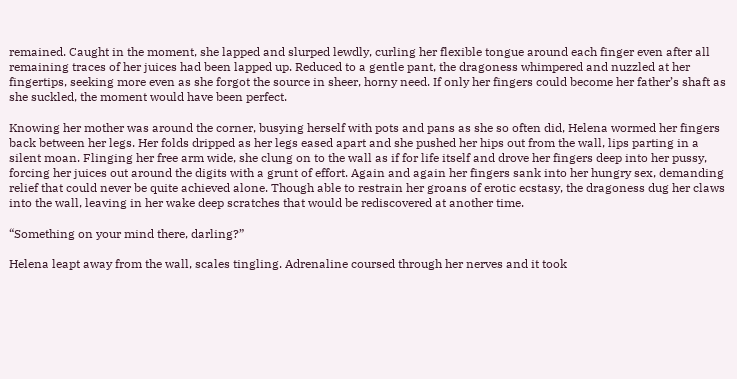remained. Caught in the moment, she lapped and slurped lewdly, curling her flexible tongue around each finger even after all remaining traces of her juices had been lapped up. Reduced to a gentle pant, the dragoness whimpered and nuzzled at her fingertips, seeking more even as she forgot the source in sheer, horny need. If only her fingers could become her father’s shaft as she suckled, the moment would have been perfect.

Knowing her mother was around the corner, busying herself with pots and pans as she so often did, Helena wormed her fingers back between her legs. Her folds dripped as her legs eased apart and she pushed her hips out from the wall, lips parting in a silent moan. Flinging her free arm wide, she clung on to the wall as if for life itself and drove her fingers deep into her pussy, forcing her juices out around the digits with a grunt of effort. Again and again her fingers sank into her hungry sex, demanding relief that could never be quite achieved alone. Though able to restrain her groans of erotic ecstasy, the dragoness dug her claws into the wall, leaving in her wake deep scratches that would be rediscovered at another time.

“Something on your mind there, darling?”

Helena leapt away from the wall, scales tingling. Adrenaline coursed through her nerves and it took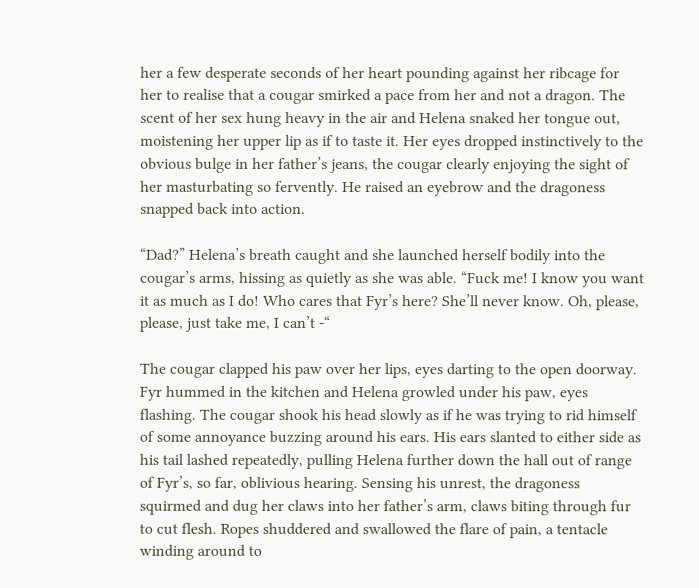her a few desperate seconds of her heart pounding against her ribcage for her to realise that a cougar smirked a pace from her and not a dragon. The scent of her sex hung heavy in the air and Helena snaked her tongue out, moistening her upper lip as if to taste it. Her eyes dropped instinctively to the obvious bulge in her father’s jeans, the cougar clearly enjoying the sight of her masturbating so fervently. He raised an eyebrow and the dragoness snapped back into action.

“Dad?” Helena’s breath caught and she launched herself bodily into the cougar’s arms, hissing as quietly as she was able. “Fuck me! I know you want it as much as I do! Who cares that Fyr’s here? She’ll never know. Oh, please, please, just take me, I can’t -“

The cougar clapped his paw over her lips, eyes darting to the open doorway. Fyr hummed in the kitchen and Helena growled under his paw, eyes flashing. The cougar shook his head slowly as if he was trying to rid himself of some annoyance buzzing around his ears. His ears slanted to either side as his tail lashed repeatedly, pulling Helena further down the hall out of range of Fyr’s, so far, oblivious hearing. Sensing his unrest, the dragoness squirmed and dug her claws into her father’s arm, claws biting through fur to cut flesh. Ropes shuddered and swallowed the flare of pain, a tentacle winding around to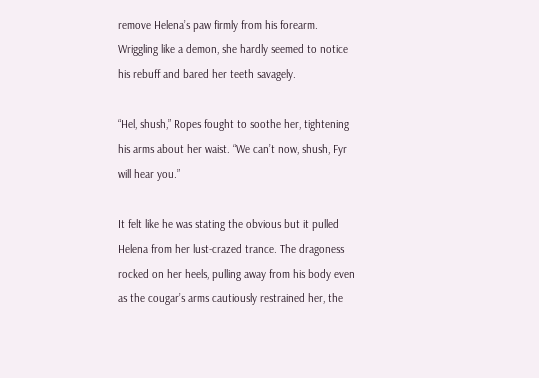remove Helena’s paw firmly from his forearm. Wriggling like a demon, she hardly seemed to notice his rebuff and bared her teeth savagely.

“Hel, shush,” Ropes fought to soothe her, tightening his arms about her waist. “We can’t now, shush, Fyr will hear you.”

It felt like he was stating the obvious but it pulled Helena from her lust-crazed trance. The dragoness rocked on her heels, pulling away from his body even as the cougar’s arms cautiously restrained her, the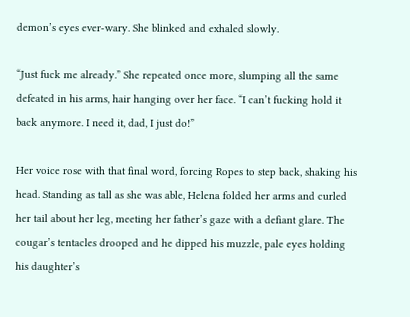demon’s eyes ever-wary. She blinked and exhaled slowly.

“Just fuck me already.” She repeated once more, slumping all the same defeated in his arms, hair hanging over her face. “I can’t fucking hold it back anymore. I need it, dad, I just do!”

Her voice rose with that final word, forcing Ropes to step back, shaking his head. Standing as tall as she was able, Helena folded her arms and curled her tail about her leg, meeting her father’s gaze with a defiant glare. The cougar’s tentacles drooped and he dipped his muzzle, pale eyes holding his daughter’s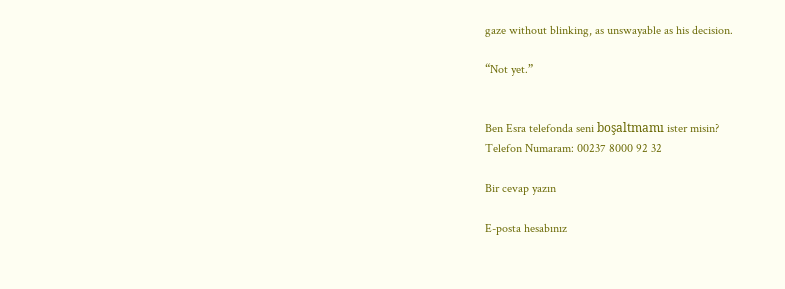gaze without blinking, as unswayable as his decision.

“Not yet.”


Ben Esra telefonda seni boşaltmamı ister misin?
Telefon Numaram: 00237 8000 92 32

Bir cevap yazın

E-posta hesabınız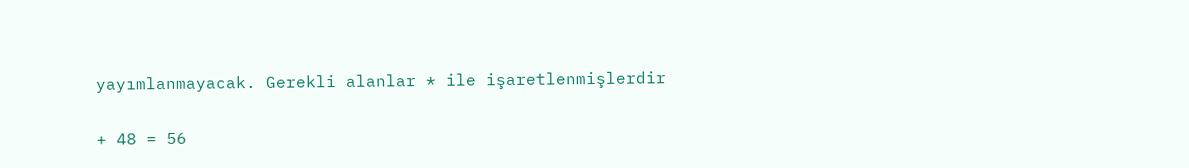yayımlanmayacak. Gerekli alanlar * ile işaretlenmişlerdir

+ 48 = 56